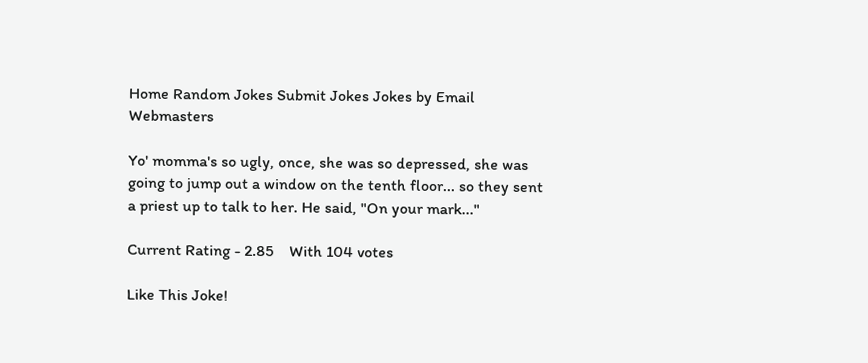Home Random Jokes Submit Jokes Jokes by Email Webmasters

Yo' momma's so ugly, once, she was so depressed, she was going to jump out a window on the tenth floor... so they sent a priest up to talk to her. He said, "On your mark..."

Current Rating - 2.85    With 104 votes

Like This Joke!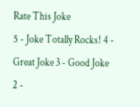Rate This Joke
5 - Joke Totally Rocks! 4 - Great Joke 3 - Good Joke 2 -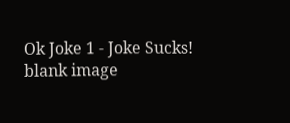Ok Joke 1 - Joke Sucks!
blank image